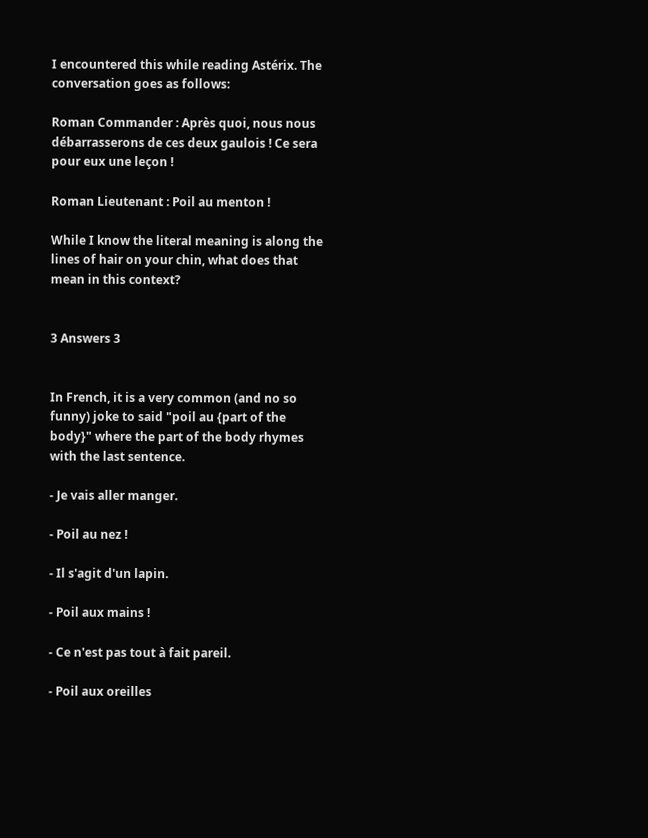I encountered this while reading Astérix. The conversation goes as follows:

Roman Commander : Après quoi, nous nous débarrasserons de ces deux gaulois ! Ce sera pour eux une leçon !

Roman Lieutenant : Poil au menton !

While I know the literal meaning is along the lines of hair on your chin, what does that mean in this context?


3 Answers 3


In French, it is a very common (and no so funny) joke to said "poil au {part of the body}" where the part of the body rhymes with the last sentence.

- Je vais aller manger.

- Poil au nez !

- Il s'agit d'un lapin.

- Poil aux mains !

- Ce n'est pas tout à fait pareil.

- Poil aux oreilles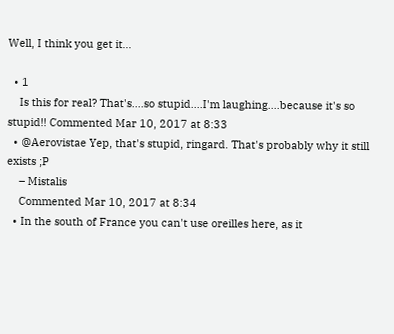Well, I think you get it...

  • 1
    Is this for real? That's....so stupid....I'm laughing....because it's so stupid!! Commented Mar 10, 2017 at 8:33
  • @Aerovistae Yep, that's stupid, ringard. That's probably why it still exists ;P
    – Mistalis
    Commented Mar 10, 2017 at 8:34
  • In the south of France you can't use oreilles here, as it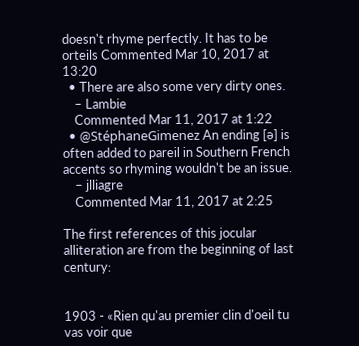doesn't rhyme perfectly. It has to be orteils Commented Mar 10, 2017 at 13:20
  • There are also some very dirty ones.
    – Lambie
    Commented Mar 11, 2017 at 1:22
  • @StéphaneGimenez An ending [ə] is often added to pareil in Southern French accents so rhyming wouldn't be an issue.
    – jlliagre
    Commented Mar 11, 2017 at 2:25

The first references of this jocular alliteration are from the beginning of last century:


1903 - «Rien qu'au premier clin d'oeil tu vas voir que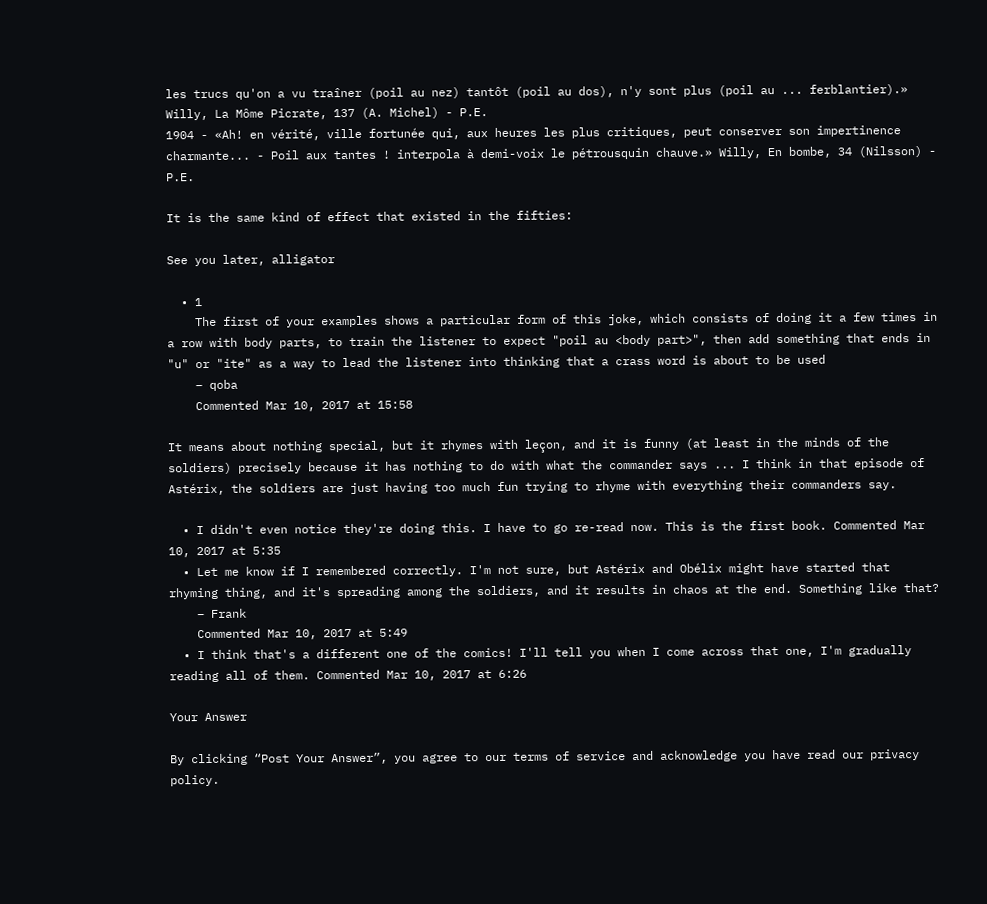les trucs qu'on a vu traîner (poil au nez) tantôt (poil au dos), n'y sont plus (poil au ... ferblantier).» Willy, La Môme Picrate, 137 (A. Michel) - P.E.
1904 - «Ah! en vérité, ville fortunée qui, aux heures les plus critiques, peut conserver son impertinence charmante... - Poil aux tantes ! interpola à demi-voix le pétrousquin chauve.» Willy, En bombe, 34 (Nilsson) - P.E.

It is the same kind of effect that existed in the fifties:

See you later, alligator

  • 1
    The first of your examples shows a particular form of this joke, which consists of doing it a few times in a row with body parts, to train the listener to expect "poil au <body part>", then add something that ends in "u" or "ite" as a way to lead the listener into thinking that a crass word is about to be used
    – qoba
    Commented Mar 10, 2017 at 15:58

It means about nothing special, but it rhymes with leçon, and it is funny (at least in the minds of the soldiers) precisely because it has nothing to do with what the commander says ... I think in that episode of Astérix, the soldiers are just having too much fun trying to rhyme with everything their commanders say.

  • I didn't even notice they're doing this. I have to go re-read now. This is the first book. Commented Mar 10, 2017 at 5:35
  • Let me know if I remembered correctly. I'm not sure, but Astérix and Obélix might have started that rhyming thing, and it's spreading among the soldiers, and it results in chaos at the end. Something like that?
    – Frank
    Commented Mar 10, 2017 at 5:49
  • I think that's a different one of the comics! I'll tell you when I come across that one, I'm gradually reading all of them. Commented Mar 10, 2017 at 6:26

Your Answer

By clicking “Post Your Answer”, you agree to our terms of service and acknowledge you have read our privacy policy.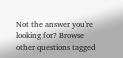Not the answer you're looking for? Browse other questions tagged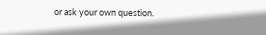or ask your own question.